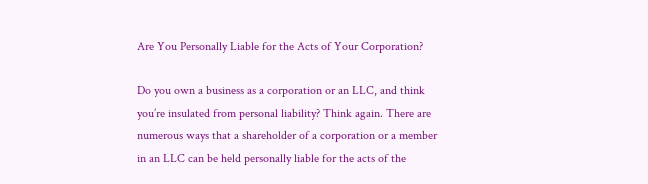Are You Personally Liable for the Acts of Your Corporation?

Do you own a business as a corporation or an LLC, and think you’re insulated from personal liability? Think again. There are numerous ways that a shareholder of a corporation or a member in an LLC can be held personally liable for the acts of the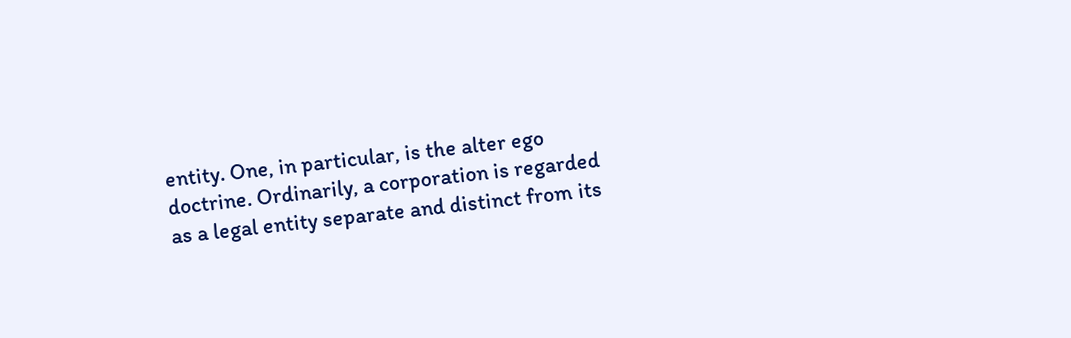entity. One, in particular, is the alter ego doctrine. Ordinarily, a corporation is regarded as a legal entity separate and distinct from its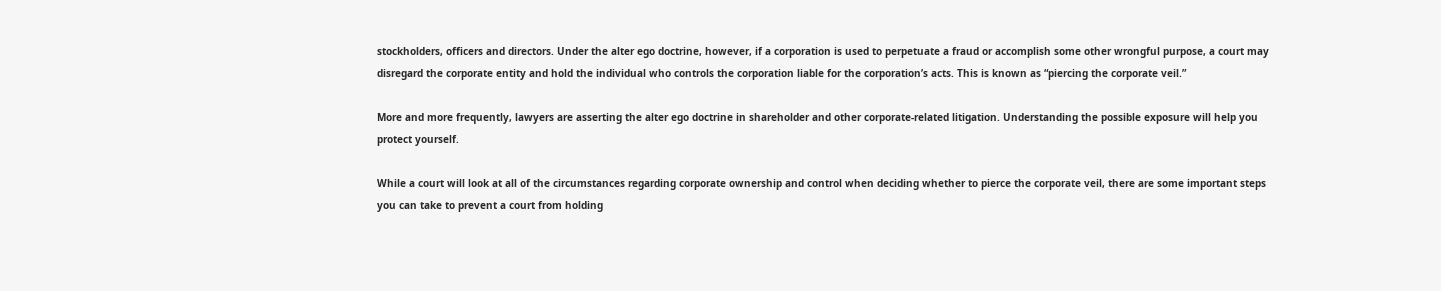stockholders, officers and directors. Under the alter ego doctrine, however, if a corporation is used to perpetuate a fraud or accomplish some other wrongful purpose, a court may disregard the corporate entity and hold the individual who controls the corporation liable for the corporation’s acts. This is known as “piercing the corporate veil.”

More and more frequently, lawyers are asserting the alter ego doctrine in shareholder and other corporate-related litigation. Understanding the possible exposure will help you protect yourself.

While a court will look at all of the circumstances regarding corporate ownership and control when deciding whether to pierce the corporate veil, there are some important steps you can take to prevent a court from holding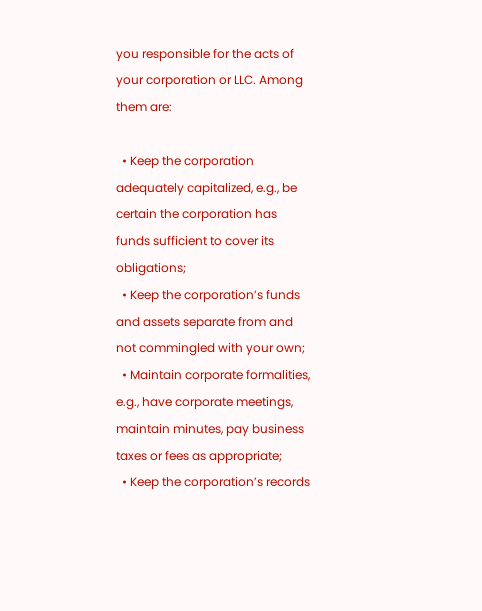you responsible for the acts of your corporation or LLC. Among them are:

  • Keep the corporation adequately capitalized, e.g., be certain the corporation has funds sufficient to cover its obligations;
  • Keep the corporation’s funds and assets separate from and not commingled with your own;
  • Maintain corporate formalities, e.g., have corporate meetings, maintain minutes, pay business taxes or fees as appropriate;
  • Keep the corporation’s records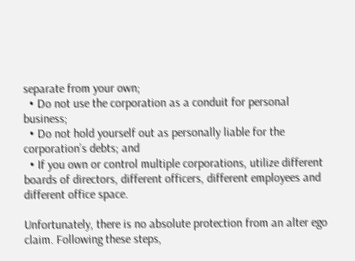separate from your own;
  • Do not use the corporation as a conduit for personal business;
  • Do not hold yourself out as personally liable for the corporation’s debts; and
  • If you own or control multiple corporations, utilize different boards of directors, different officers, different employees and different office space.

Unfortunately, there is no absolute protection from an alter ego claim. Following these steps,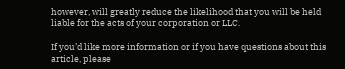however, will greatly reduce the likelihood that you will be held liable for the acts of your corporation or LLC.

If you’d like more information or if you have questions about this article, please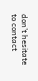don’t hesitate to contact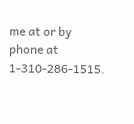me at or by phone at 1-310-286-1515.